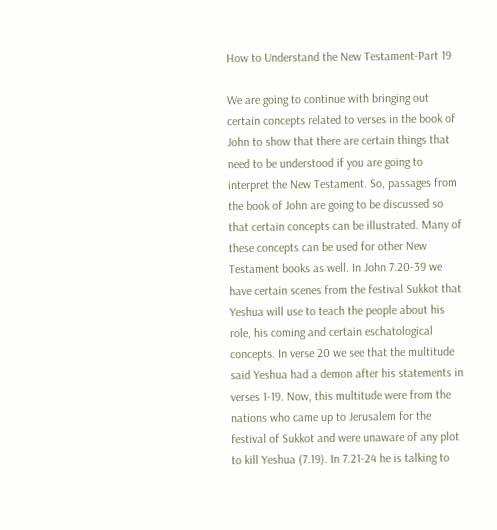How to Understand the New Testament-Part 19

We are going to continue with bringing out certain concepts related to verses in the book of John to show that there are certain things that need to be understood if you are going to interpret the New Testament. So, passages from the book of John are going to be discussed so that certain concepts can be illustrated. Many of these concepts can be used for other New Testament books as well. In John 7.20-39 we have certain scenes from the festival Sukkot that Yeshua will use to teach the people about his role, his coming and certain eschatological concepts. In verse 20 we see that the multitude said Yeshua had a demon after his statements in verses 1-19. Now, this multitude were from the nations who came up to Jerusalem for the festival of Sukkot and were unaware of any plot to kill Yeshua (7.19). In 7.21-24 he is talking to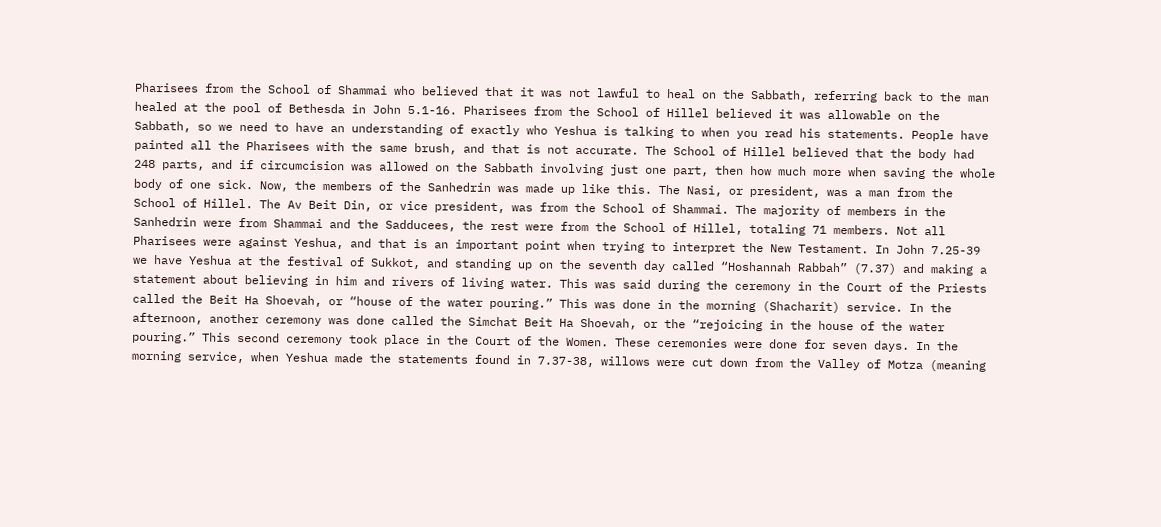Pharisees from the School of Shammai who believed that it was not lawful to heal on the Sabbath, referring back to the man healed at the pool of Bethesda in John 5.1-16. Pharisees from the School of Hillel believed it was allowable on the Sabbath, so we need to have an understanding of exactly who Yeshua is talking to when you read his statements. People have painted all the Pharisees with the same brush, and that is not accurate. The School of Hillel believed that the body had 248 parts, and if circumcision was allowed on the Sabbath involving just one part, then how much more when saving the whole body of one sick. Now, the members of the Sanhedrin was made up like this. The Nasi, or president, was a man from the School of Hillel. The Av Beit Din, or vice president, was from the School of Shammai. The majority of members in the Sanhedrin were from Shammai and the Sadducees, the rest were from the School of Hillel, totaling 71 members. Not all Pharisees were against Yeshua, and that is an important point when trying to interpret the New Testament. In John 7.25-39 we have Yeshua at the festival of Sukkot, and standing up on the seventh day called “Hoshannah Rabbah” (7.37) and making a statement about believing in him and rivers of living water. This was said during the ceremony in the Court of the Priests called the Beit Ha Shoevah, or “house of the water pouring.” This was done in the morning (Shacharit) service. In the afternoon, another ceremony was done called the Simchat Beit Ha Shoevah, or the “rejoicing in the house of the water pouring.” This second ceremony took place in the Court of the Women. These ceremonies were done for seven days. In the morning service, when Yeshua made the statements found in 7.37-38, willows were cut down from the Valley of Motza (meaning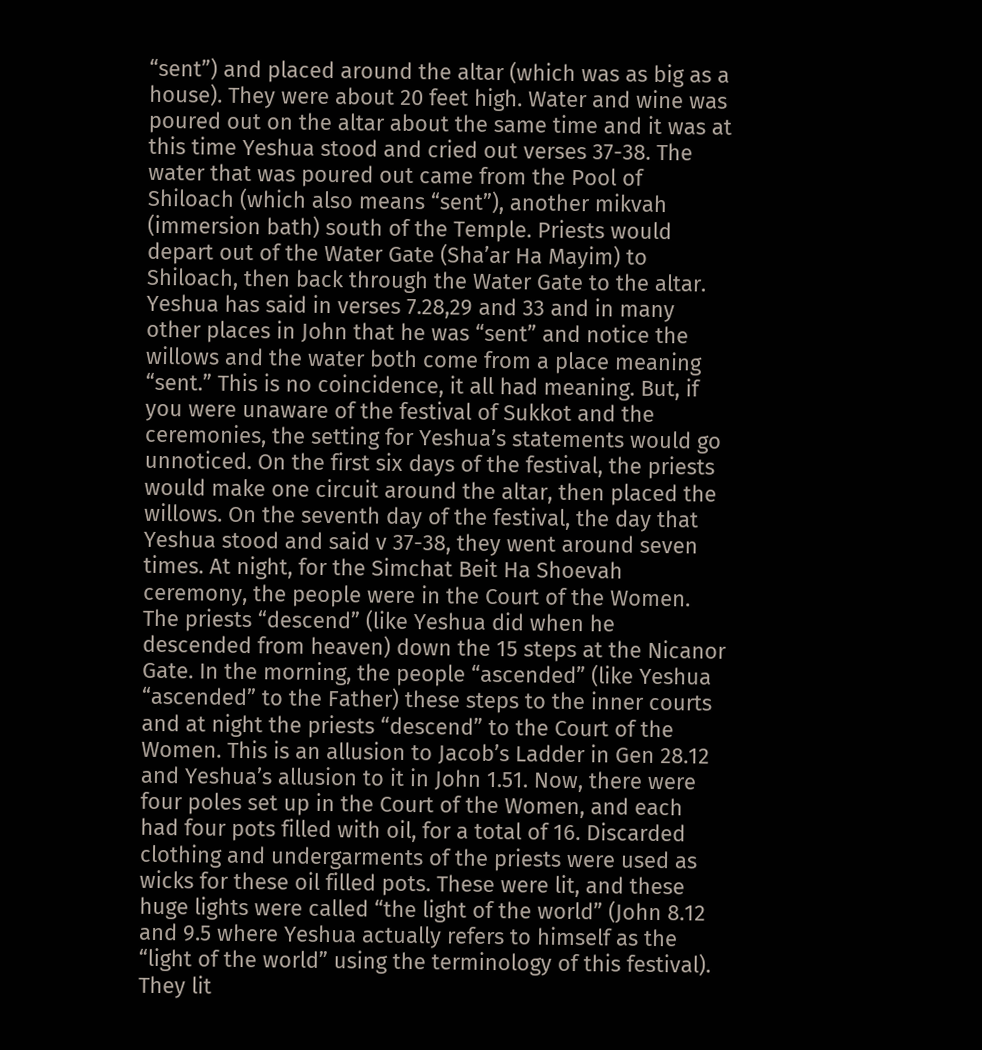“sent”) and placed around the altar (which was as big as a house). They were about 20 feet high. Water and wine was poured out on the altar about the same time and it was at this time Yeshua stood and cried out verses 37-38. The water that was poured out came from the Pool of Shiloach (which also means “sent”), another mikvah (immersion bath) south of the Temple. Priests would depart out of the Water Gate (Sha’ar Ha Mayim) to Shiloach, then back through the Water Gate to the altar. Yeshua has said in verses 7.28,29 and 33 and in many other places in John that he was “sent” and notice the willows and the water both come from a place meaning “sent.” This is no coincidence, it all had meaning. But, if you were unaware of the festival of Sukkot and the ceremonies, the setting for Yeshua’s statements would go unnoticed. On the first six days of the festival, the priests would make one circuit around the altar, then placed the willows. On the seventh day of the festival, the day that Yeshua stood and said v 37-38, they went around seven times. At night, for the Simchat Beit Ha Shoevah ceremony, the people were in the Court of the Women. The priests “descend” (like Yeshua did when he descended from heaven) down the 15 steps at the Nicanor Gate. In the morning, the people “ascended” (like Yeshua “ascended” to the Father) these steps to the inner courts and at night the priests “descend” to the Court of the Women. This is an allusion to Jacob’s Ladder in Gen 28.12 and Yeshua’s allusion to it in John 1.51. Now, there were four poles set up in the Court of the Women, and each had four pots filled with oil, for a total of 16. Discarded clothing and undergarments of the priests were used as wicks for these oil filled pots. These were lit, and these huge lights were called “the light of the world” (John 8.12 and 9.5 where Yeshua actually refers to himself as the “light of the world” using the terminology of this festival). They lit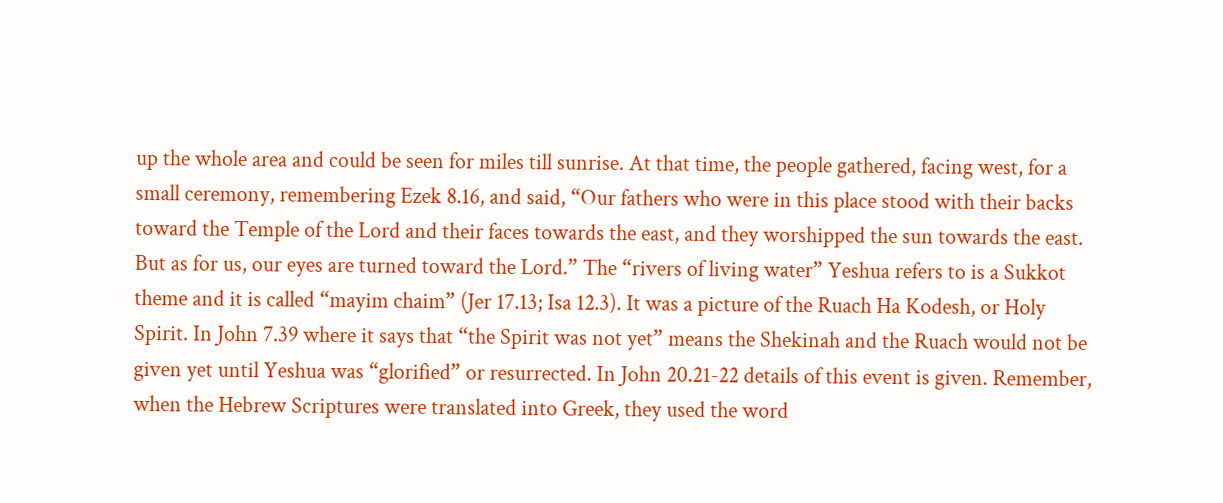up the whole area and could be seen for miles till sunrise. At that time, the people gathered, facing west, for a small ceremony, remembering Ezek 8.16, and said, “Our fathers who were in this place stood with their backs toward the Temple of the Lord and their faces towards the east, and they worshipped the sun towards the east. But as for us, our eyes are turned toward the Lord.” The “rivers of living water” Yeshua refers to is a Sukkot theme and it is called “mayim chaim” (Jer 17.13; Isa 12.3). It was a picture of the Ruach Ha Kodesh, or Holy Spirit. In John 7.39 where it says that “the Spirit was not yet” means the Shekinah and the Ruach would not be given yet until Yeshua was “glorified” or resurrected. In John 20.21-22 details of this event is given. Remember, when the Hebrew Scriptures were translated into Greek, they used the word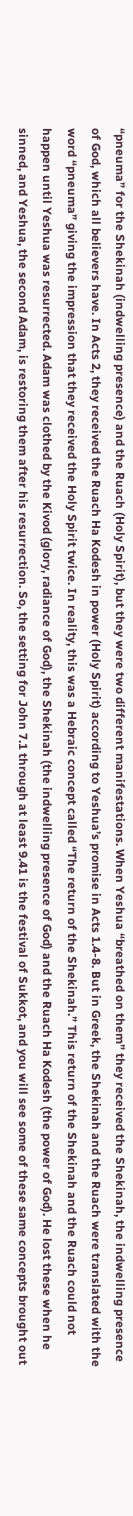“pneuma” for the Shekinah (indwelling presence) and the Ruach (Holy Spirit), but they were two different manifestations. When Yeshua “breathed on them” they received the Shekinah, the indwelling presence of God, which all believers have. In Acts 2, they received the Ruach Ha Kodesh in power (Holy Spirit) according to Yeshua’s promise in Acts 1.4-8. But in Greek, the Shekinah and the Ruach were translated with the word “pneuma” giving the impression that they received the Holy Spirit twice. In reality, this was a Hebraic concept called “The return of the Shekinah.” This return of the Shekinah and the Ruach could not happen until Yeshua was resurrected. Adam was clothed by the Kivod (glory, radiance of God), the Shekinah (the indwelling presence of God) and the Ruach Ha Kodesh (the power of God). He lost these when he sinned, and Yeshua, the second Adam, is restoring them after his resurrection. So, the setting for John 7.1 through at least 9.41 is the festival of Sukkot, and you will see some of these same concepts brought out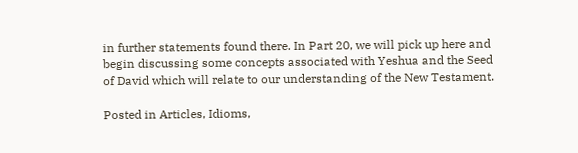in further statements found there. In Part 20, we will pick up here and begin discussing some concepts associated with Yeshua and the Seed of David which will relate to our understanding of the New Testament.

Posted in Articles, Idioms,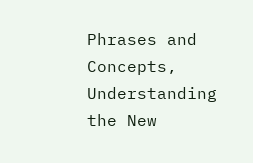Phrases and Concepts, Understanding the New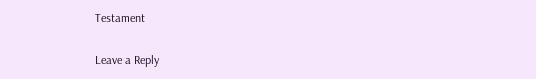Testament

Leave a Reply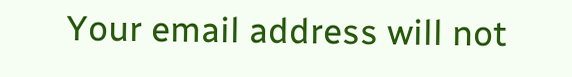Your email address will not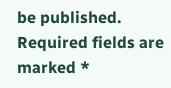be published. Required fields are marked *